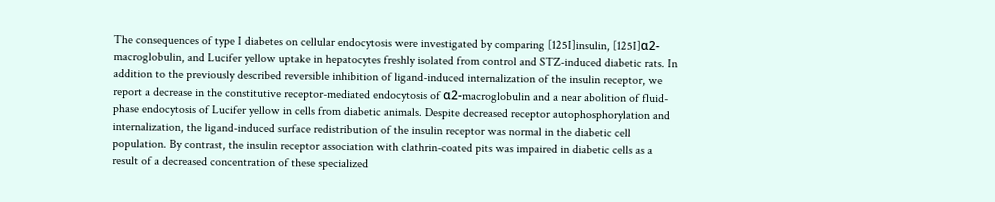The consequences of type I diabetes on cellular endocytosis were investigated by comparing [125I]insulin, [125I]α2-macroglobulin, and Lucifer yellow uptake in hepatocytes freshly isolated from control and STZ-induced diabetic rats. In addition to the previously described reversible inhibition of ligand-induced internalization of the insulin receptor, we report a decrease in the constitutive receptor-mediated endocytosis of α2-macroglobulin and a near abolition of fluid-phase endocytosis of Lucifer yellow in cells from diabetic animals. Despite decreased receptor autophosphorylation and internalization, the ligand-induced surface redistribution of the insulin receptor was normal in the diabetic cell population. By contrast, the insulin receptor association with clathrin-coated pits was impaired in diabetic cells as a result of a decreased concentration of these specialized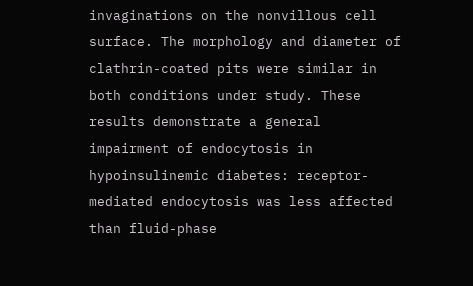invaginations on the nonvillous cell surface. The morphology and diameter of clathrin-coated pits were similar in both conditions under study. These results demonstrate a general impairment of endocytosis in hypoinsulinemic diabetes: receptor-mediated endocytosis was less affected than fluid-phase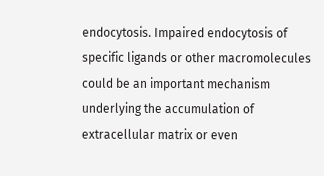endocytosis. Impaired endocytosis of specific ligands or other macromolecules could be an important mechanism underlying the accumulation of extracellular matrix or even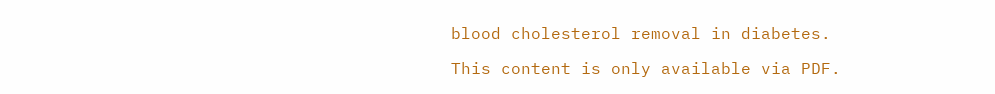blood cholesterol removal in diabetes.

This content is only available via PDF.